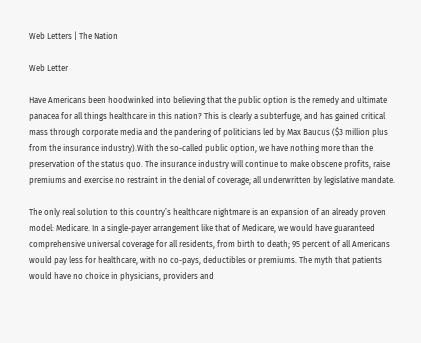Web Letters | The Nation

Web Letter

Have Americans been hoodwinked into believing that the public option is the remedy and ultimate panacea for all things healthcare in this nation? This is clearly a subterfuge, and has gained critical mass through corporate media and the pandering of politicians led by Max Baucus ($3 million plus from the insurance industry).With the so-called public option, we have nothing more than the preservation of the status quo. The insurance industry will continue to make obscene profits, raise premiums and exercise no restraint in the denial of coverage; all underwritten by legislative mandate.

The only real solution to this country’s healthcare nightmare is an expansion of an already proven model: Medicare. In a single-payer arrangement like that of Medicare, we would have guaranteed comprehensive universal coverage for all residents, from birth to death; 95 percent of all Americans would pay less for healthcare, with no co-pays, deductibles or premiums. The myth that patients would have no choice in physicians, providers and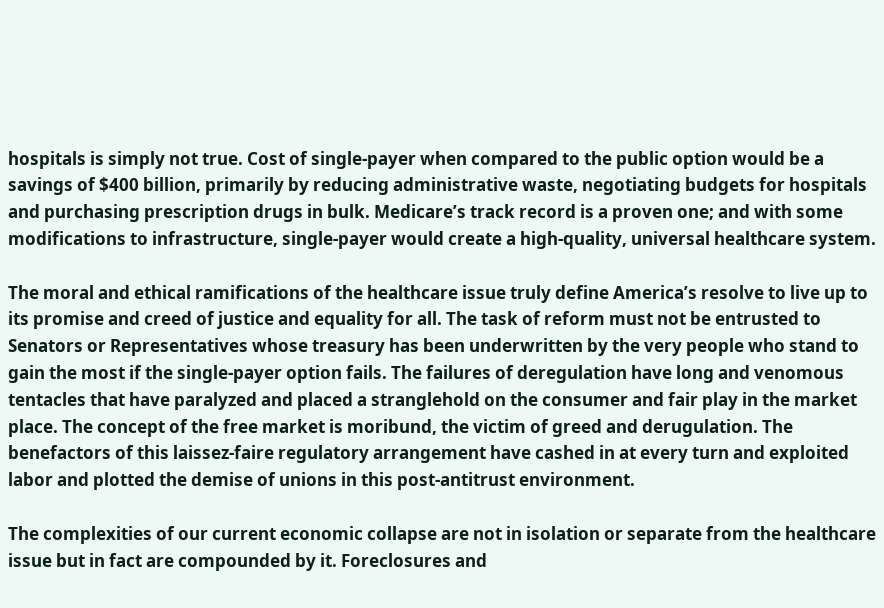hospitals is simply not true. Cost of single-payer when compared to the public option would be a savings of $400 billion, primarily by reducing administrative waste, negotiating budgets for hospitals and purchasing prescription drugs in bulk. Medicare’s track record is a proven one; and with some modifications to infrastructure, single-payer would create a high-quality, universal healthcare system.

The moral and ethical ramifications of the healthcare issue truly define America’s resolve to live up to its promise and creed of justice and equality for all. The task of reform must not be entrusted to Senators or Representatives whose treasury has been underwritten by the very people who stand to gain the most if the single-payer option fails. The failures of deregulation have long and venomous tentacles that have paralyzed and placed a stranglehold on the consumer and fair play in the market place. The concept of the free market is moribund, the victim of greed and derugulation. The benefactors of this laissez-faire regulatory arrangement have cashed in at every turn and exploited labor and plotted the demise of unions in this post-antitrust environment.

The complexities of our current economic collapse are not in isolation or separate from the healthcare issue but in fact are compounded by it. Foreclosures and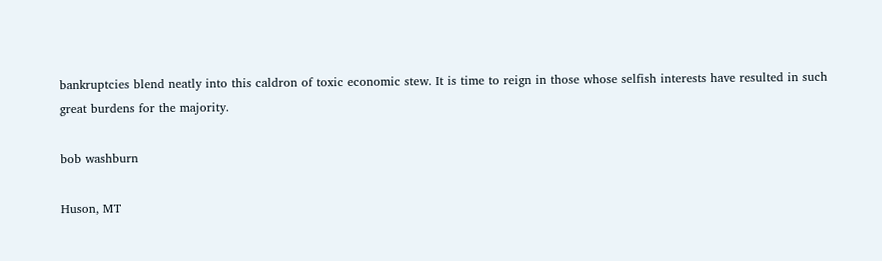bankruptcies blend neatly into this caldron of toxic economic stew. It is time to reign in those whose selfish interests have resulted in such great burdens for the majority.

bob washburn

Huson, MT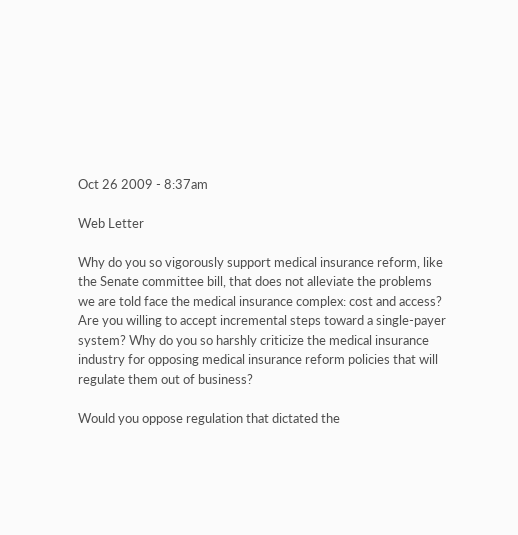Oct 26 2009 - 8:37am

Web Letter

Why do you so vigorously support medical insurance reform, like the Senate committee bill, that does not alleviate the problems we are told face the medical insurance complex: cost and access? Are you willing to accept incremental steps toward a single-payer system? Why do you so harshly criticize the medical insurance industry for opposing medical insurance reform policies that will regulate them out of business?

Would you oppose regulation that dictated the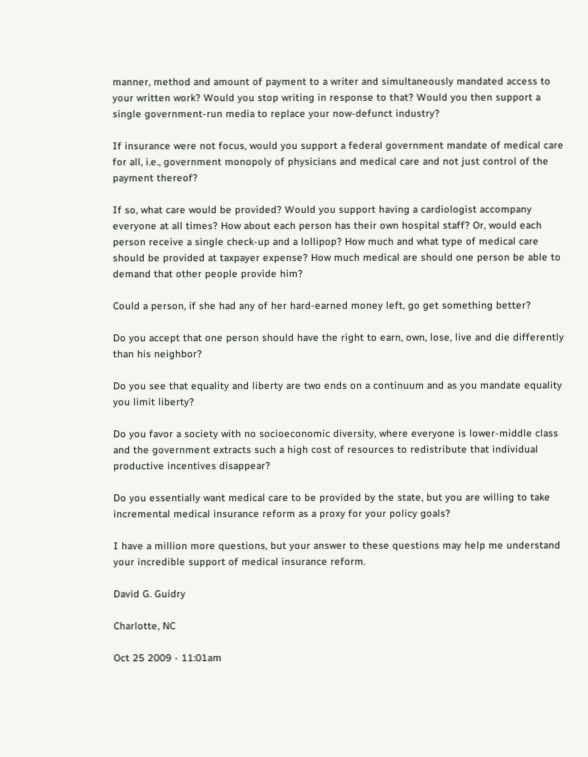manner, method and amount of payment to a writer and simultaneously mandated access to your written work? Would you stop writing in response to that? Would you then support a single government-run media to replace your now-defunct industry?

If insurance were not focus, would you support a federal government mandate of medical care for all, i.e., government monopoly of physicians and medical care and not just control of the payment thereof?

If so, what care would be provided? Would you support having a cardiologist accompany everyone at all times? How about each person has their own hospital staff? Or, would each person receive a single check-up and a lollipop? How much and what type of medical care should be provided at taxpayer expense? How much medical are should one person be able to demand that other people provide him?

Could a person, if she had any of her hard-earned money left, go get something better?

Do you accept that one person should have the right to earn, own, lose, live and die differently than his neighbor?

Do you see that equality and liberty are two ends on a continuum and as you mandate equality you limit liberty?

Do you favor a society with no socioeconomic diversity, where everyone is lower-middle class and the government extracts such a high cost of resources to redistribute that individual productive incentives disappear?

Do you essentially want medical care to be provided by the state, but you are willing to take incremental medical insurance reform as a proxy for your policy goals?

I have a million more questions, but your answer to these questions may help me understand your incredible support of medical insurance reform.

David G. Guidry

Charlotte, NC

Oct 25 2009 - 11:01am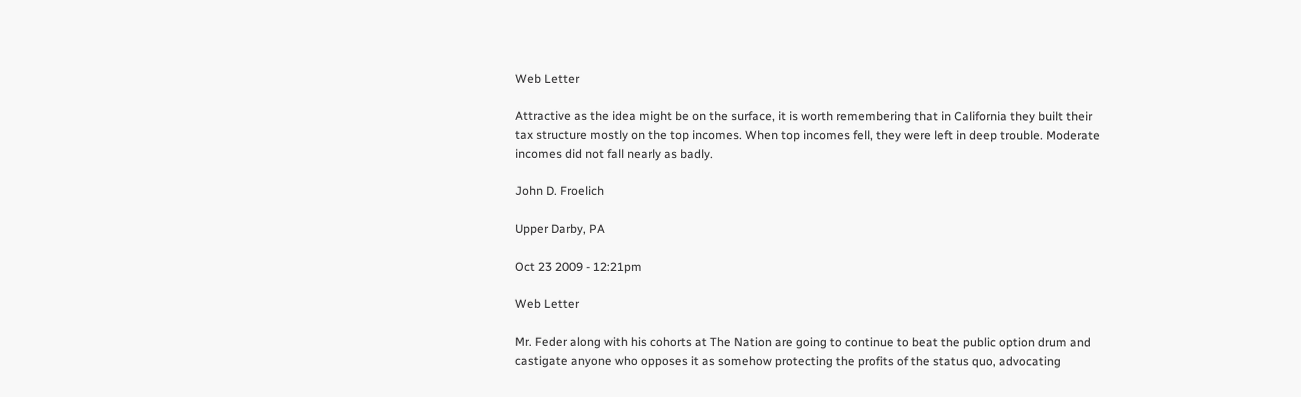Web Letter

Attractive as the idea might be on the surface, it is worth remembering that in California they built their tax structure mostly on the top incomes. When top incomes fell, they were left in deep trouble. Moderate incomes did not fall nearly as badly.

John D. Froelich

Upper Darby, PA

Oct 23 2009 - 12:21pm

Web Letter

Mr. Feder along with his cohorts at The Nation are going to continue to beat the public option drum and castigate anyone who opposes it as somehow protecting the profits of the status quo, advocating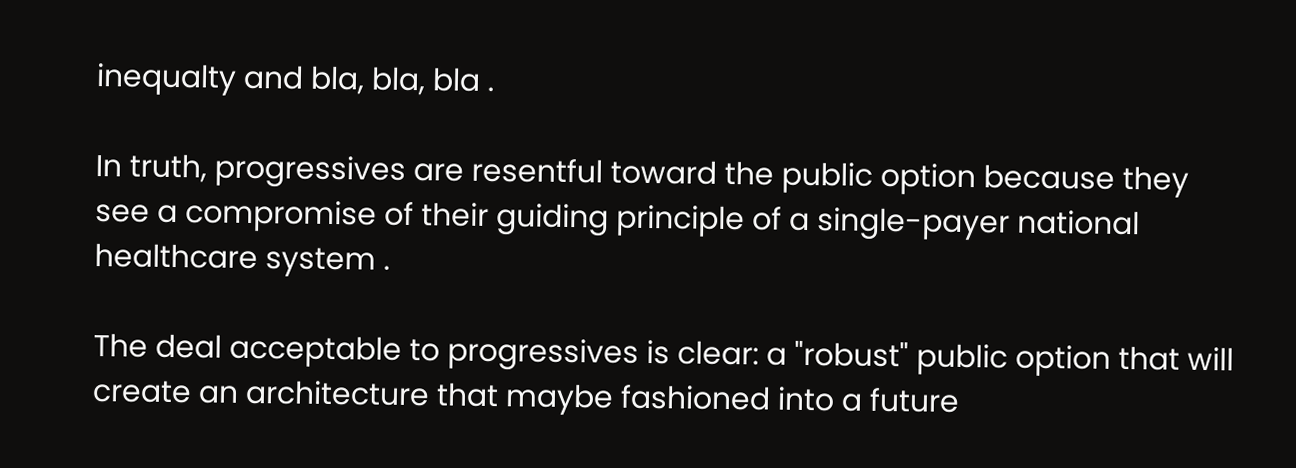inequalty and bla, bla, bla .

In truth, progressives are resentful toward the public option because they see a compromise of their guiding principle of a single-payer national healthcare system .

The deal acceptable to progressives is clear: a "robust" public option that will create an architecture that maybe fashioned into a future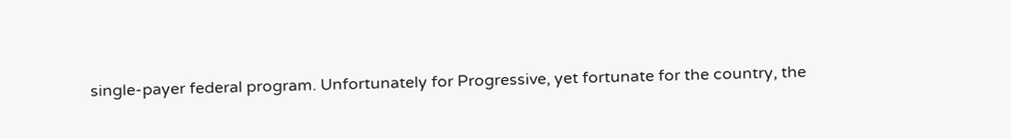single-payer federal program. Unfortunately for Progressive, yet fortunate for the country, the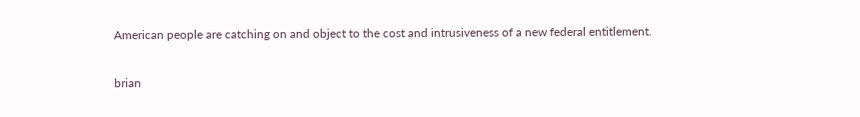American people are catching on and object to the cost and intrusiveness of a new federal entitlement.

brian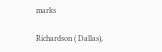marks

Richardson ( Dallas),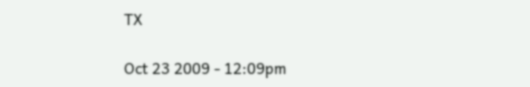TX

Oct 23 2009 - 12:09pm